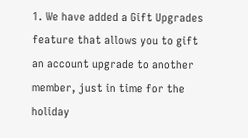1. We have added a Gift Upgrades feature that allows you to gift an account upgrade to another member, just in time for the holiday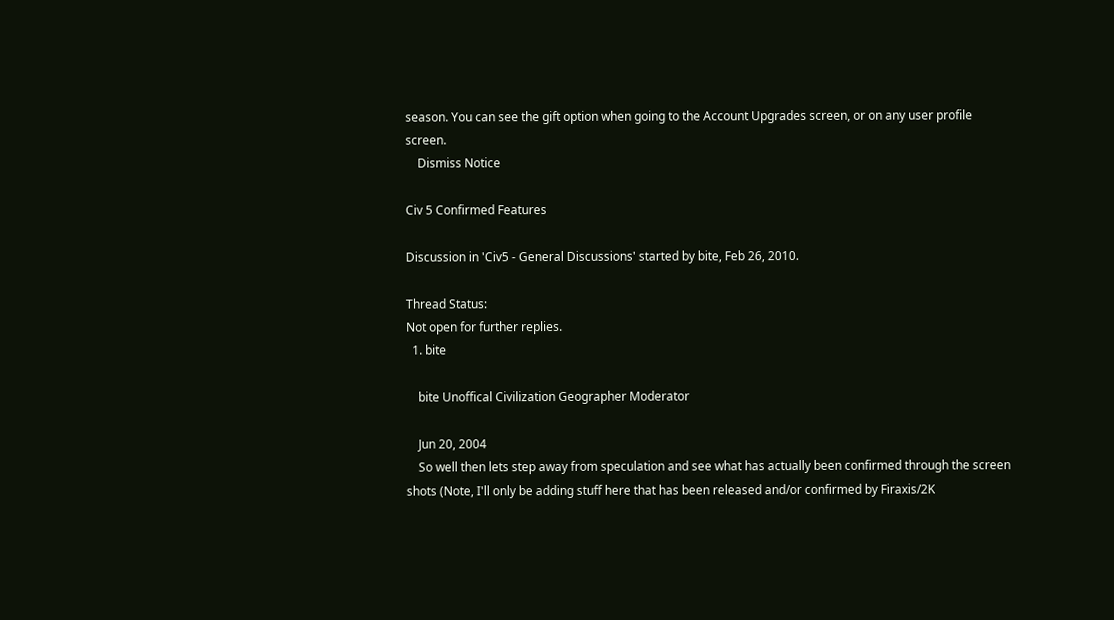season. You can see the gift option when going to the Account Upgrades screen, or on any user profile screen.
    Dismiss Notice

Civ 5 Confirmed Features

Discussion in 'Civ5 - General Discussions' started by bite, Feb 26, 2010.

Thread Status:
Not open for further replies.
  1. bite

    bite Unoffical Civilization Geographer Moderator

    Jun 20, 2004
    So well then lets step away from speculation and see what has actually been confirmed through the screen shots (Note, I'll only be adding stuff here that has been released and/or confirmed by Firaxis/2K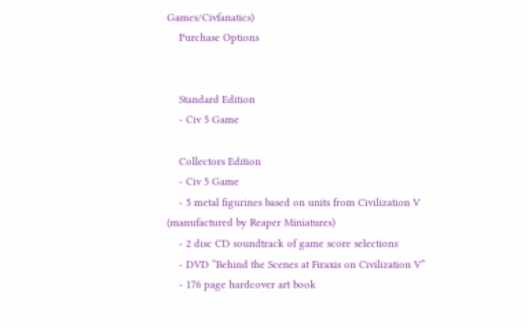Games/Civfanatics)
    Purchase Options


    Standard Edition
    - Civ 5 Game

    Collectors Edition
    - Civ 5 Game
    - 5 metal figurines based on units from Civilization V (manufactured by Reaper Miniatures)
    - 2 disc CD soundtrack of game score selections
    - DVD “Behind the Scenes at Firaxis on Civilization V”
    - 176 page hardcover art book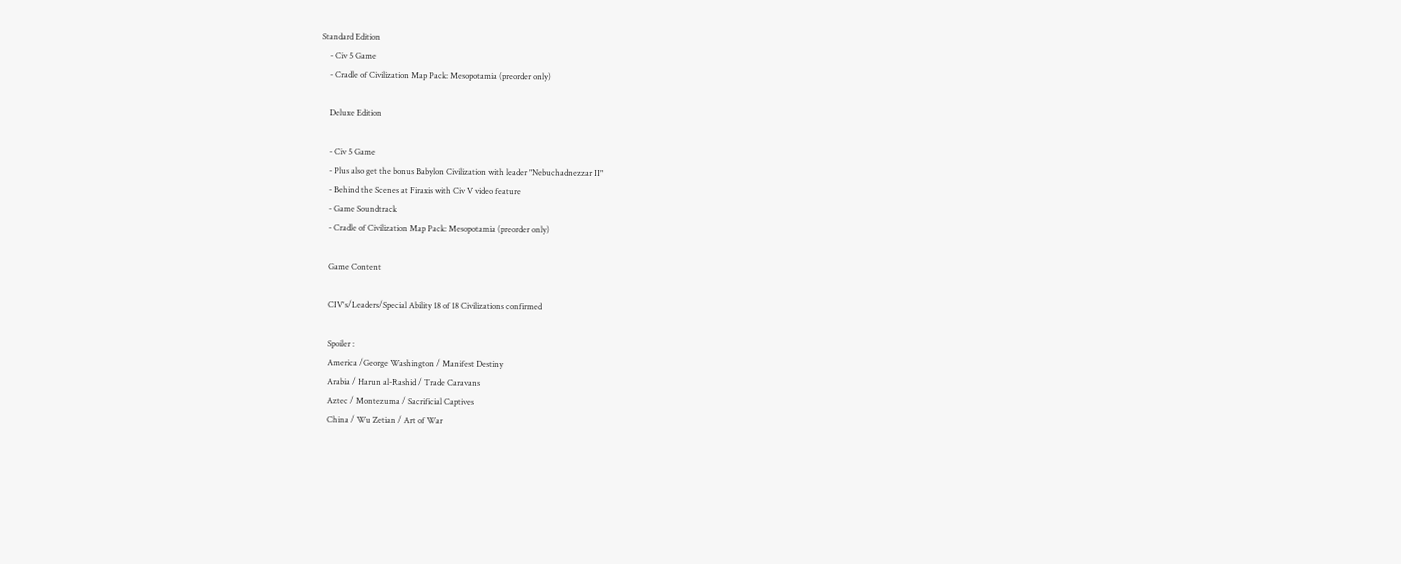Standard Edition
    - Civ 5 Game
    - Cradle of Civilization Map Pack: Mesopotamia (preorder only)

    Deluxe Edition

    - Civ 5 Game
    - Plus also get the bonus Babylon Civilization with leader "Nebuchadnezzar II"
    - Behind the Scenes at Firaxis with Civ V video feature
    - Game Soundtrack
    - Cradle of Civilization Map Pack: Mesopotamia (preorder only)

    Game Content

    CIV's/Leaders/Special Ability 18 of 18 Civilizations confirmed

    Spoiler :
    America /George Washington / Manifest Destiny
    Arabia / Harun al-Rashid / Trade Caravans
    Aztec / Montezuma / Sacrificial Captives
    China / Wu Zetian / Art of War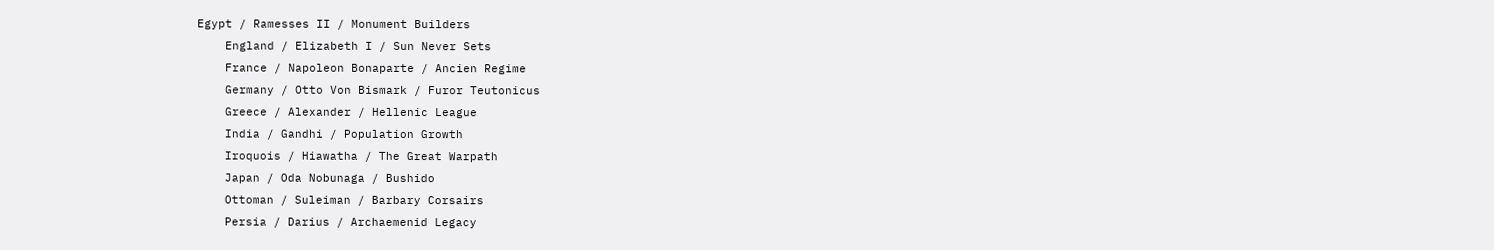Egypt / Ramesses II / Monument Builders
    England / Elizabeth I / Sun Never Sets
    France / Napoleon Bonaparte / Ancien Regime
    Germany / Otto Von Bismark / Furor Teutonicus
    Greece / Alexander / Hellenic League
    India / Gandhi / Population Growth
    Iroquois / Hiawatha / The Great Warpath
    Japan / Oda Nobunaga / Bushido
    Ottoman / Suleiman / Barbary Corsairs
    Persia / Darius / Archaemenid Legacy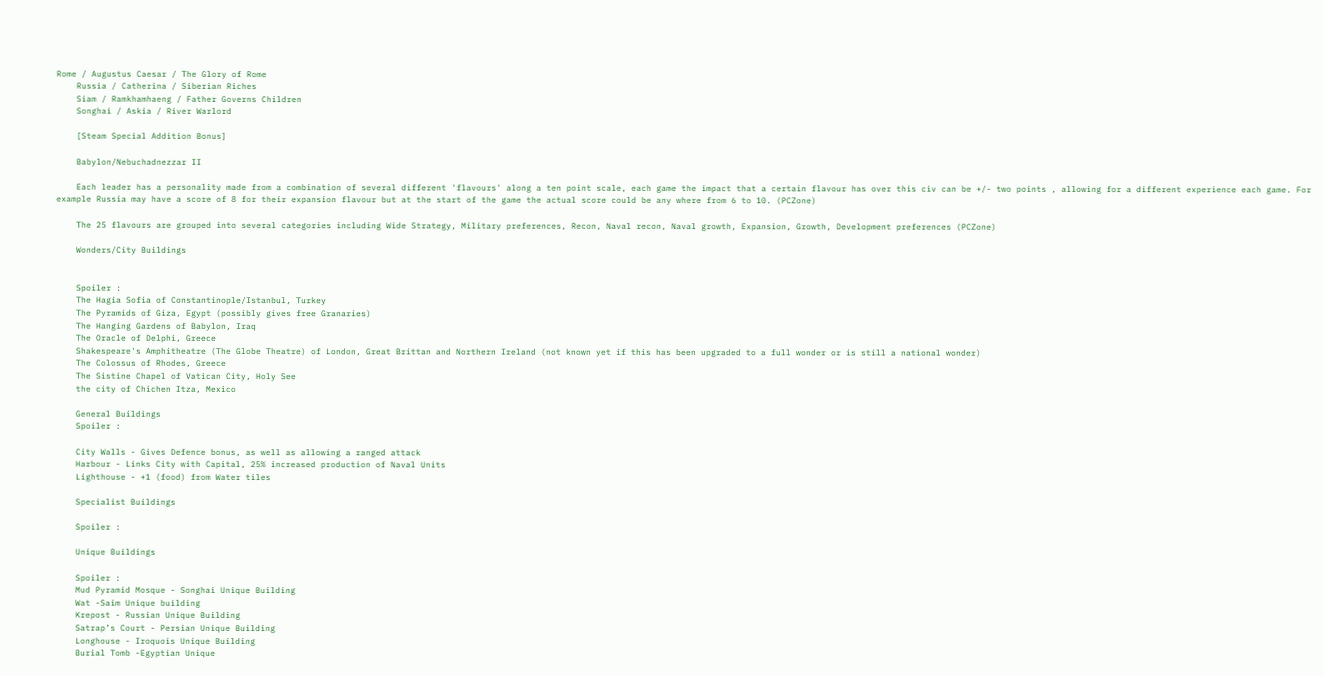Rome / Augustus Caesar / The Glory of Rome
    Russia / Catherina / Siberian Riches
    Siam / Ramkhamhaeng / Father Governs Children
    Songhai / Askia / River Warlord

    [Steam Special Addition Bonus]

    Babylon/Nebuchadnezzar II

    Each leader has a personality made from a combination of several different 'flavours' along a ten point scale, each game the impact that a certain flavour has over this civ can be +/- two points , allowing for a different experience each game. For example Russia may have a score of 8 for their expansion flavour but at the start of the game the actual score could be any where from 6 to 10. (PCZone)

    The 25 flavours are grouped into several categories including Wide Strategy, Military preferences, Recon, Naval recon, Naval growth, Expansion, Growth, Development preferences (PCZone)

    Wonders/City Buildings


    Spoiler :
    The Hagia Sofia of Constantinople/Istanbul, Turkey
    The Pyramids of Giza, Egypt (possibly gives free Granaries)
    The Hanging Gardens of Babylon, Iraq
    The Oracle of Delphi, Greece
    Shakespeare's Amphitheatre (The Globe Theatre) of London, Great Brittan and Northern Ireland (not known yet if this has been upgraded to a full wonder or is still a national wonder)
    The Colossus of Rhodes, Greece
    The Sistine Chapel of Vatican City, Holy See
    the city of Chichen Itza, Mexico

    General Buildings
    Spoiler :

    City Walls - Gives Defence bonus, as well as allowing a ranged attack
    Harbour - Links City with Capital, 25% increased production of Naval Units
    Lighthouse - +1 (food) from Water tiles

    Specialist Buildings

    Spoiler :

    Unique Buildings

    Spoiler :
    Mud Pyramid Mosque - Songhai Unique Building
    Wat -Saim Unique building
    Krepost - Russian Unique Building
    Satrap’s Court - Persian Unique Building
    Longhouse - Iroquois Unique Building
    Burial Tomb -Egyptian Unique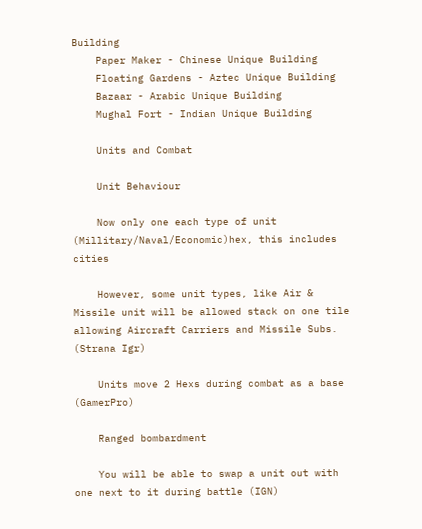Building
    Paper Maker - Chinese Unique Building
    Floating Gardens - Aztec Unique Building
    Bazaar - Arabic Unique Building
    Mughal Fort - Indian Unique Building

    Units and Combat

    Unit Behaviour

    Now only one each type of unit (Millitary/Naval/Economic)hex, this includes cities

    However, some unit types, like Air & Missile unit will be allowed stack on one tile allowing Aircraft Carriers and Missile Subs. (Strana Igr)

    Units move 2 Hexs during combat as a base (GamerPro)

    Ranged bombardment

    You will be able to swap a unit out with one next to it during battle (IGN)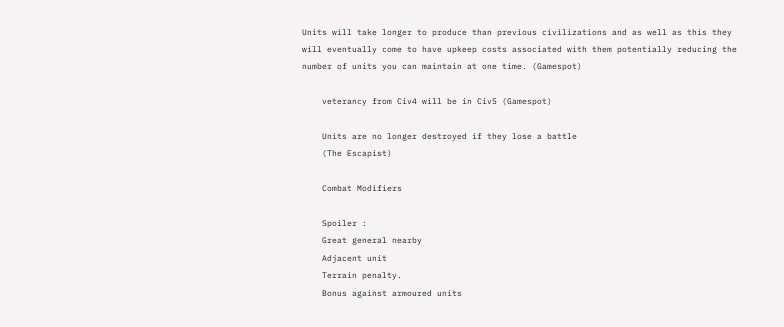Units will take longer to produce than previous civilizations and as well as this they will eventually come to have upkeep costs associated with them potentially reducing the number of units you can maintain at one time. (Gamespot)

    veterancy from Civ4 will be in Civ5 (Gamespot)

    Units are no longer destroyed if they lose a battle
    (The Escapist)

    Combat Modifiers

    Spoiler :
    Great general nearby
    Adjacent unit
    Terrain penalty.
    Bonus against armoured units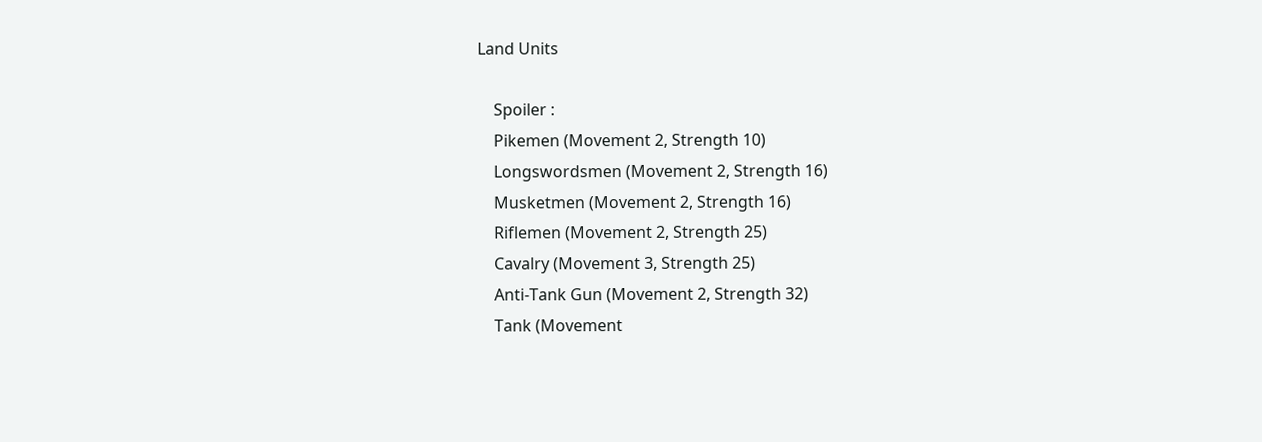Land Units

    Spoiler :
    Pikemen (Movement 2, Strength 10)
    Longswordsmen (Movement 2, Strength 16)
    Musketmen (Movement 2, Strength 16)
    Riflemen (Movement 2, Strength 25)
    Cavalry (Movement 3, Strength 25)
    Anti-Tank Gun (Movement 2, Strength 32)
    Tank (Movement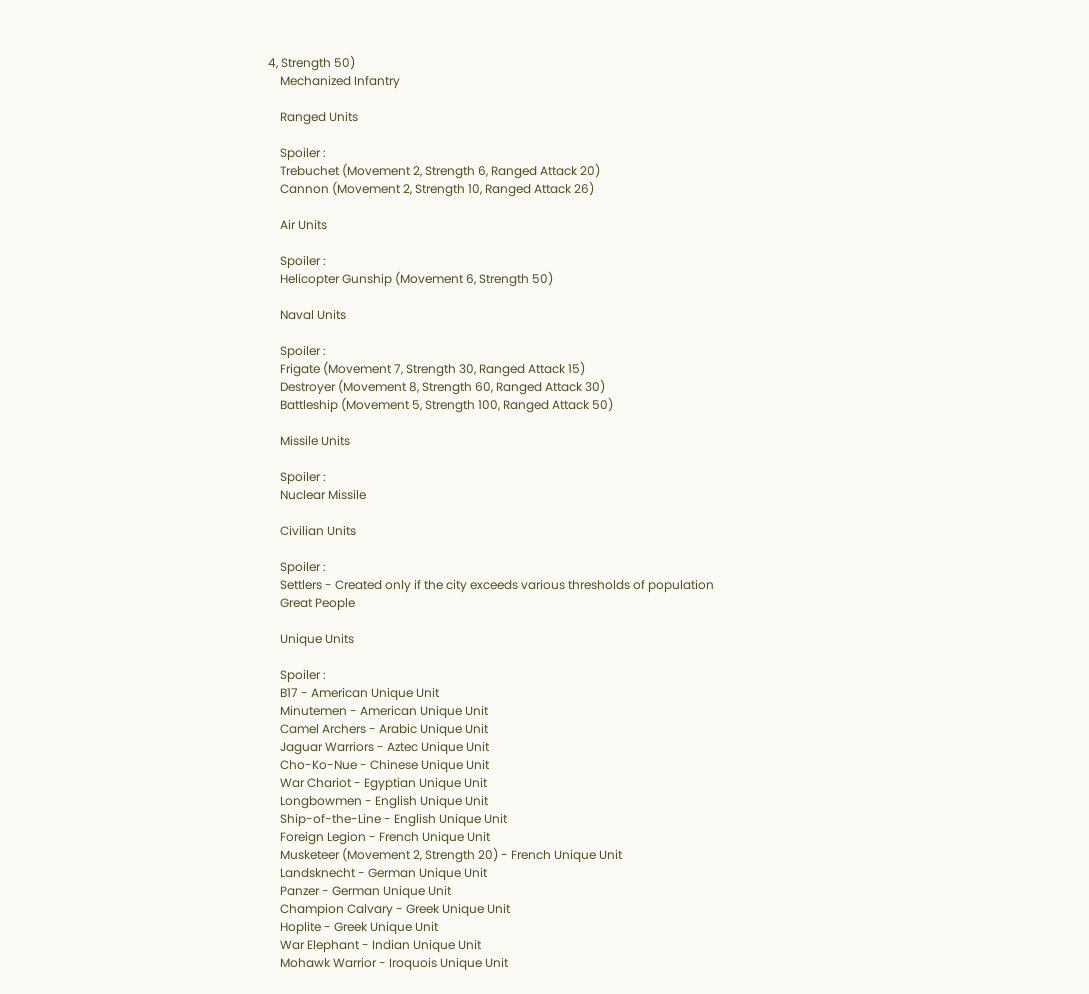4, Strength 50)
    Mechanized Infantry

    Ranged Units

    Spoiler :
    Trebuchet (Movement 2, Strength 6, Ranged Attack 20)
    Cannon (Movement 2, Strength 10, Ranged Attack 26)

    Air Units

    Spoiler :
    Helicopter Gunship (Movement 6, Strength 50)

    Naval Units

    Spoiler :
    Frigate (Movement 7, Strength 30, Ranged Attack 15)
    Destroyer (Movement 8, Strength 60, Ranged Attack 30)
    Battleship (Movement 5, Strength 100, Ranged Attack 50)

    Missile Units

    Spoiler :
    Nuclear Missile

    Civilian Units

    Spoiler :
    Settlers - Created only if the city exceeds various thresholds of population
    Great People

    Unique Units

    Spoiler :
    B17 - American Unique Unit
    Minutemen - American Unique Unit
    Camel Archers - Arabic Unique Unit
    Jaguar Warriors - Aztec Unique Unit
    Cho-Ko-Nue - Chinese Unique Unit
    War Chariot - Egyptian Unique Unit
    Longbowmen - English Unique Unit
    Ship-of-the-Line - English Unique Unit
    Foreign Legion - French Unique Unit
    Musketeer (Movement 2, Strength 20) - French Unique Unit
    Landsknecht - German Unique Unit
    Panzer - German Unique Unit
    Champion Calvary - Greek Unique Unit
    Hoplite - Greek Unique Unit
    War Elephant - Indian Unique Unit
    Mohawk Warrior - Iroquois Unique Unit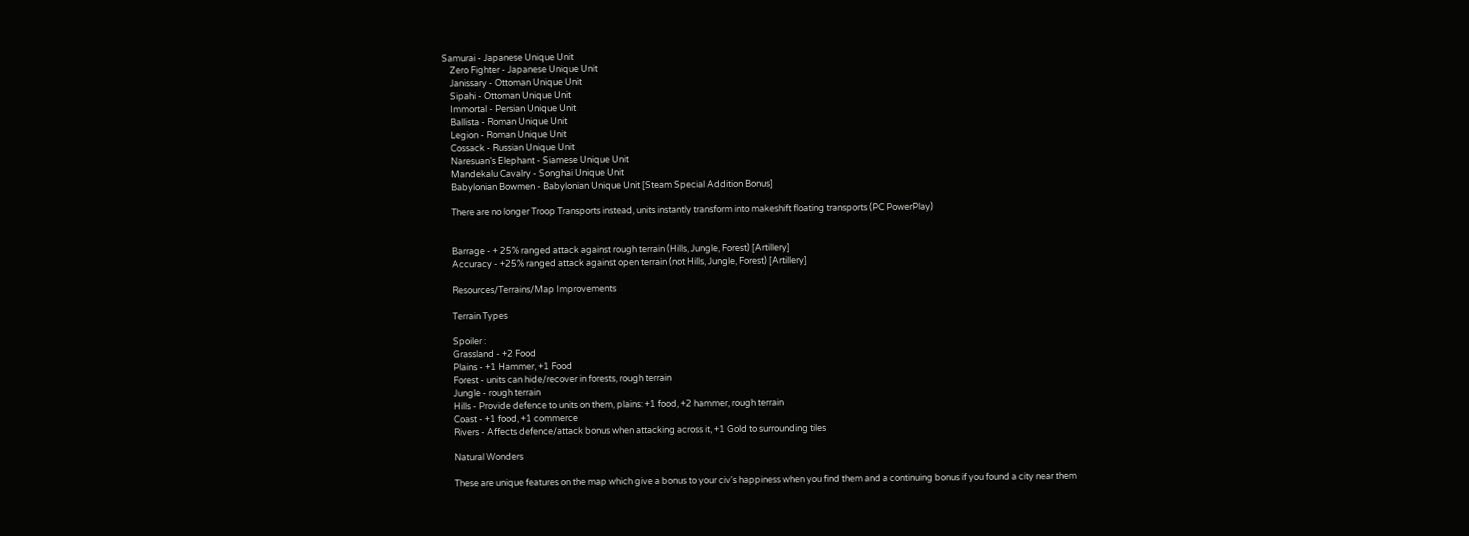Samurai - Japanese Unique Unit
    Zero Fighter - Japanese Unique Unit
    Janissary - Ottoman Unique Unit
    Sipahi - Ottoman Unique Unit
    Immortal - Persian Unique Unit
    Ballista - Roman Unique Unit
    Legion - Roman Unique Unit
    Cossack - Russian Unique Unit
    Naresuan’s Elephant - Siamese Unique Unit
    Mandekalu Cavalry - Songhai Unique Unit
    Babylonian Bowmen - Babylonian Unique Unit [Steam Special Addition Bonus]

    There are no longer Troop Transports instead, units instantly transform into makeshift floating transports (PC PowerPlay)


    Barrage - + 25% ranged attack against rough terrain (Hills, Jungle, Forest) [Artillery]
    Accuracy - +25% ranged attack against open terrain (not Hills, Jungle, Forest) [Artillery]

    Resources/Terrains/Map Improvements

    Terrain Types

    Spoiler :
    Grassland - +2 Food
    Plains - +1 Hammer, +1 Food
    Forest - units can hide/recover in forests, rough terrain
    Jungle - rough terrain
    Hills - Provide defence to units on them, plains: +1 food, +2 hammer, rough terrain
    Coast - +1 food, +1 commerce
    Rivers - Affects defence/attack bonus when attacking across it, +1 Gold to surrounding tiles

    Natural Wonders

    These are unique features on the map which give a bonus to your civ's happiness when you find them and a continuing bonus if you found a city near them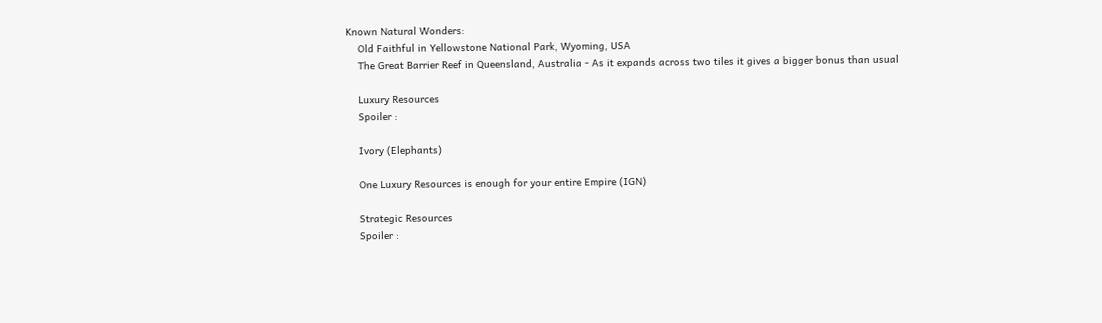Known Natural Wonders:
    Old Faithful in Yellowstone National Park, Wyoming, USA
    The Great Barrier Reef in Queensland, Australia - As it expands across two tiles it gives a bigger bonus than usual

    Luxury Resources
    Spoiler :

    Ivory (Elephants)

    One Luxury Resources is enough for your entire Empire (IGN)

    Strategic Resources
    Spoiler :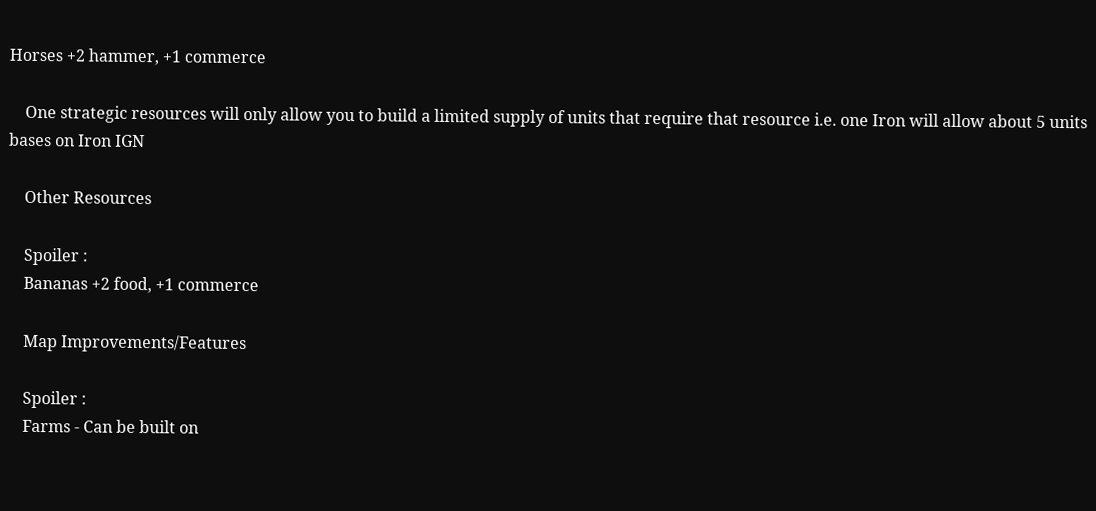Horses +2 hammer, +1 commerce

    One strategic resources will only allow you to build a limited supply of units that require that resource i.e. one Iron will allow about 5 units bases on Iron IGN

    Other Resources

    Spoiler :
    Bananas +2 food, +1 commerce

    Map Improvements/Features

    Spoiler :
    Farms - Can be built on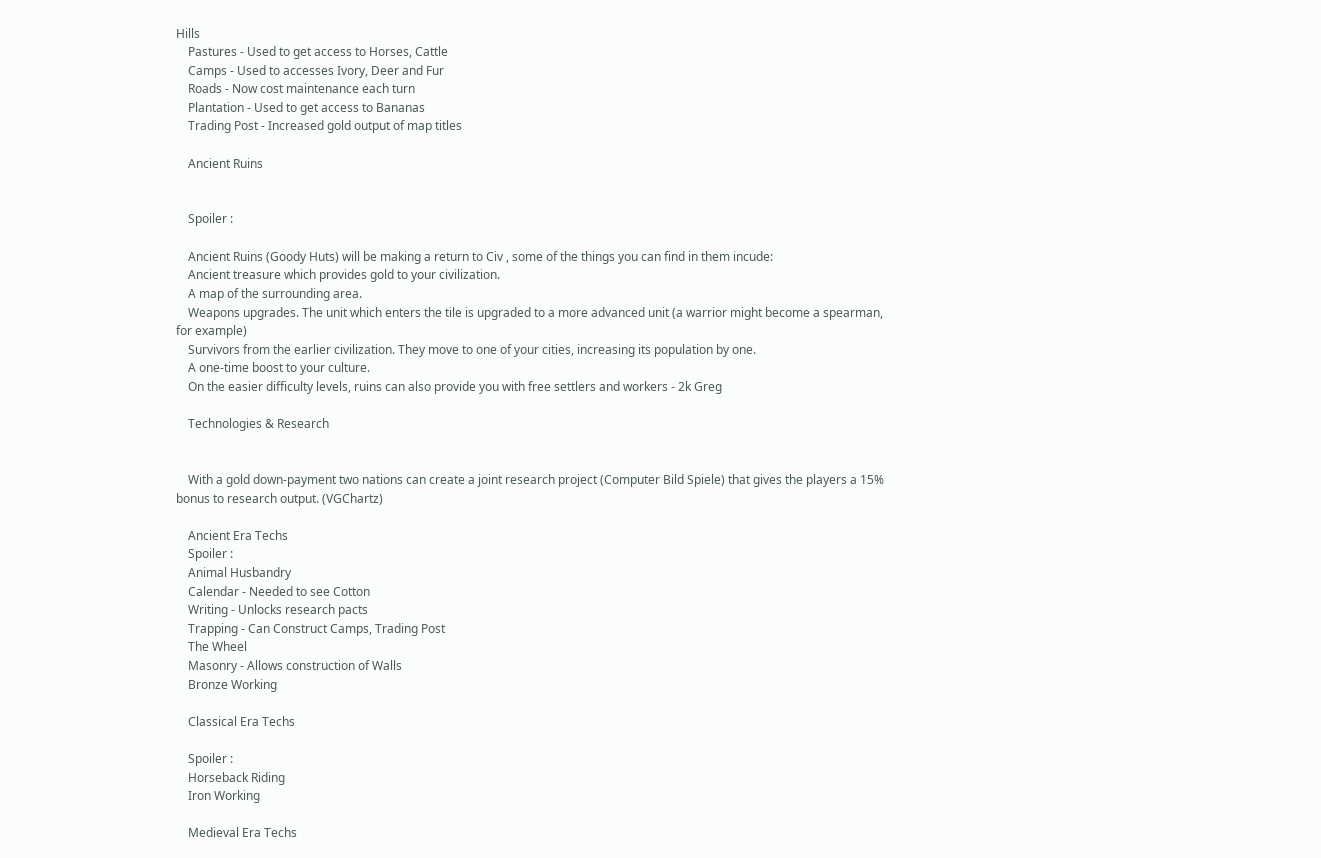Hills
    Pastures - Used to get access to Horses, Cattle
    Camps - Used to accesses Ivory, Deer and Fur
    Roads - Now cost maintenance each turn
    Plantation - Used to get access to Bananas
    Trading Post - Increased gold output of map titles

    Ancient Ruins


    Spoiler :

    Ancient Ruins (Goody Huts) will be making a return to Civ , some of the things you can find in them incude:
    Ancient treasure which provides gold to your civilization.
    A map of the surrounding area.
    Weapons upgrades. The unit which enters the tile is upgraded to a more advanced unit (a warrior might become a spearman, for example)
    Survivors from the earlier civilization. They move to one of your cities, increasing its population by one.
    A one-time boost to your culture.
    On the easier difficulty levels, ruins can also provide you with free settlers and workers - 2k Greg

    Technologies & Research


    With a gold down-payment two nations can create a joint research project (Computer Bild Spiele) that gives the players a 15% bonus to research output. (VGChartz)

    Ancient Era Techs
    Spoiler :
    Animal Husbandry
    Calendar - Needed to see Cotton
    Writing - Unlocks research pacts
    Trapping - Can Construct Camps, Trading Post
    The Wheel
    Masonry - Allows construction of Walls
    Bronze Working

    Classical Era Techs

    Spoiler :
    Horseback Riding
    Iron Working

    Medieval Era Techs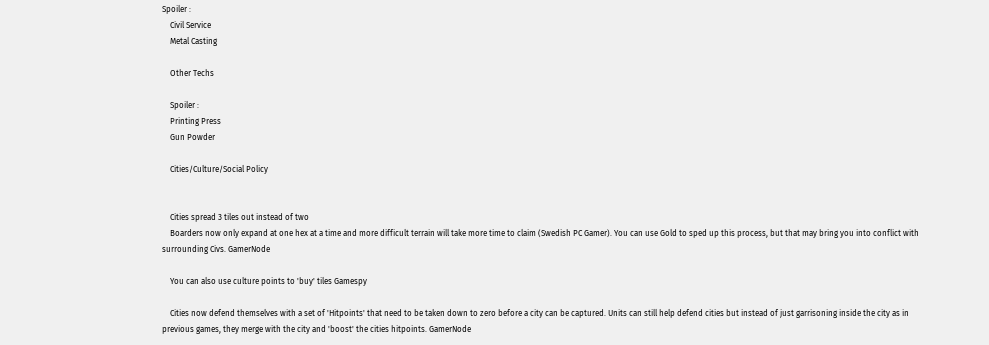Spoiler :
    Civil Service
    Metal Casting

    Other Techs

    Spoiler :
    Printing Press
    Gun Powder

    Cities/Culture/Social Policy


    Cities spread 3 tiles out instead of two
    Boarders now only expand at one hex at a time and more difficult terrain will take more time to claim (Swedish PC Gamer). You can use Gold to sped up this process, but that may bring you into conflict with surrounding Civs. GamerNode

    You can also use culture points to 'buy' tiles Gamespy

    Cities now defend themselves with a set of 'Hitpoints' that need to be taken down to zero before a city can be captured. Units can still help defend cities but instead of just garrisoning inside the city as in previous games, they merge with the city and 'boost' the cities hitpoints. GamerNode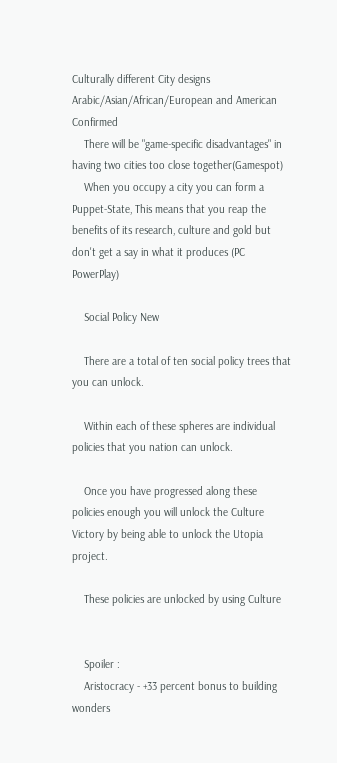Culturally different City designs Arabic/Asian/African/European and American Confirmed
    There will be "game-specific disadvantages" in having two cities too close together(Gamespot)
    When you occupy a city you can form a Puppet-State, This means that you reap the benefits of its research, culture and gold but don't get a say in what it produces (PC PowerPlay)

    Social Policy New

    There are a total of ten social policy trees that you can unlock.

    Within each of these spheres are individual policies that you nation can unlock.

    Once you have progressed along these policies enough you will unlock the Culture Victory by being able to unlock the Utopia project.

    These policies are unlocked by using Culture


    Spoiler :
    Aristocracy - +33 percent bonus to building wonders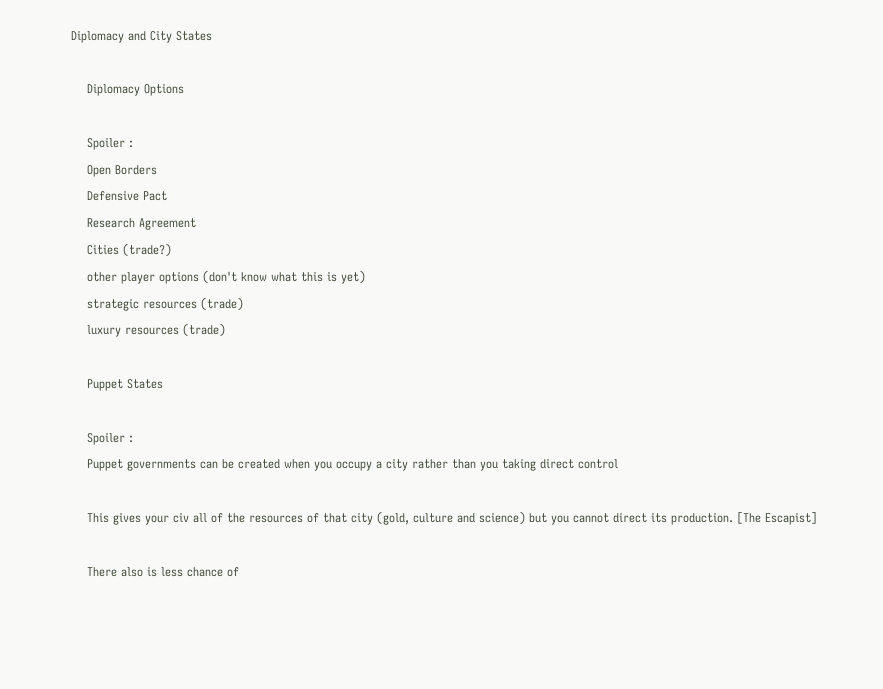Diplomacy and City States

    Diplomacy Options

    Spoiler :
    Open Borders
    Defensive Pact
    Research Agreement
    Cities (trade?)
    other player options (don't know what this is yet)
    strategic resources (trade)
    luxury resources (trade)

    Puppet States

    Spoiler :
    Puppet governments can be created when you occupy a city rather than you taking direct control

    This gives your civ all of the resources of that city (gold, culture and science) but you cannot direct its production. [The Escapist]

    There also is less chance of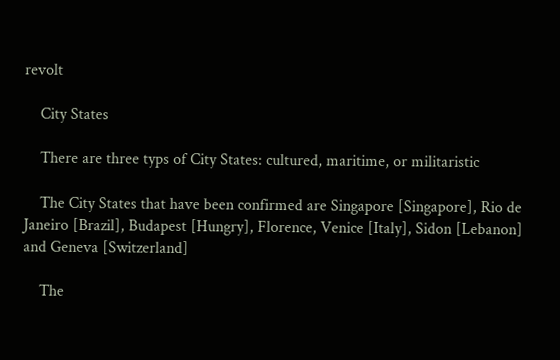revolt

    City States

    There are three typs of City States: cultured, maritime, or militaristic

    The City States that have been confirmed are Singapore [Singapore], Rio de Janeiro [Brazil], Budapest [Hungry], Florence, Venice [Italy], Sidon [Lebanon] and Geneva [Switzerland]

    The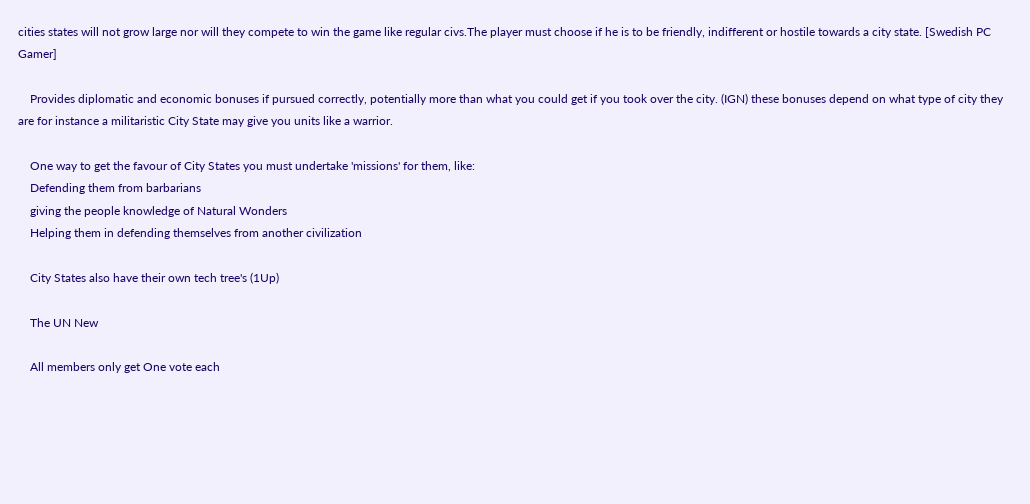cities states will not grow large nor will they compete to win the game like regular civs.The player must choose if he is to be friendly, indifferent or hostile towards a city state. [Swedish PC Gamer]

    Provides diplomatic and economic bonuses if pursued correctly, potentially more than what you could get if you took over the city. (IGN) these bonuses depend on what type of city they are for instance a militaristic City State may give you units like a warrior.

    One way to get the favour of City States you must undertake 'missions' for them, like:
    Defending them from barbarians
    giving the people knowledge of Natural Wonders
    Helping them in defending themselves from another civilization

    City States also have their own tech tree's (1Up)

    The UN New

    All members only get One vote each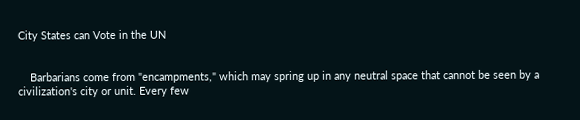City States can Vote in the UN


    Barbarians come from "encampments," which may spring up in any neutral space that cannot be seen by a civilization's city or unit. Every few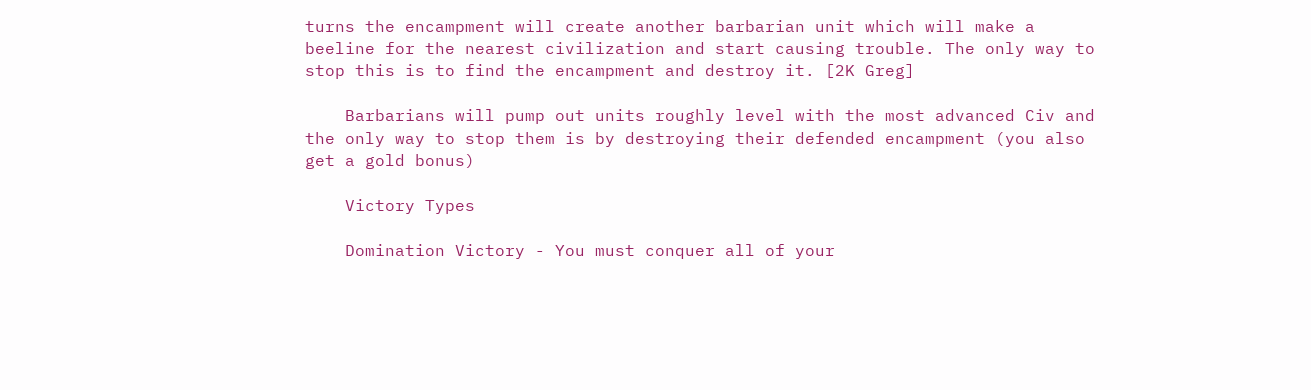turns the encampment will create another barbarian unit which will make a beeline for the nearest civilization and start causing trouble. The only way to stop this is to find the encampment and destroy it. [2K Greg]

    Barbarians will pump out units roughly level with the most advanced Civ and the only way to stop them is by destroying their defended encampment (you also get a gold bonus)

    Victory Types

    Domination Victory - You must conquer all of your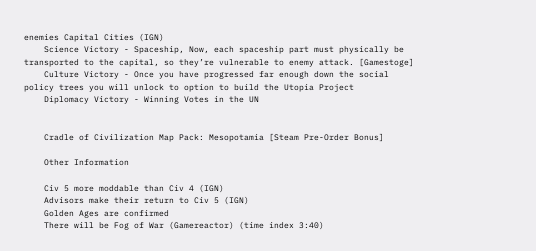enemies Capital Cities (IGN)
    Science Victory - Spaceship, Now, each spaceship part must physically be transported to the capital, so they’re vulnerable to enemy attack. [Gamestoge]
    Culture Victory - Once you have progressed far enough down the social policy trees you will unlock to option to build the Utopia Project
    Diplomacy Victory - Winning Votes in the UN


    Cradle of Civilization Map Pack: Mesopotamia [Steam Pre-Order Bonus]

    Other Information

    Civ 5 more moddable than Civ 4 (IGN)
    Advisors make their return to Civ 5 (IGN)
    Golden Ages are confirmed
    There will be Fog of War (Gamereactor) (time index 3:40)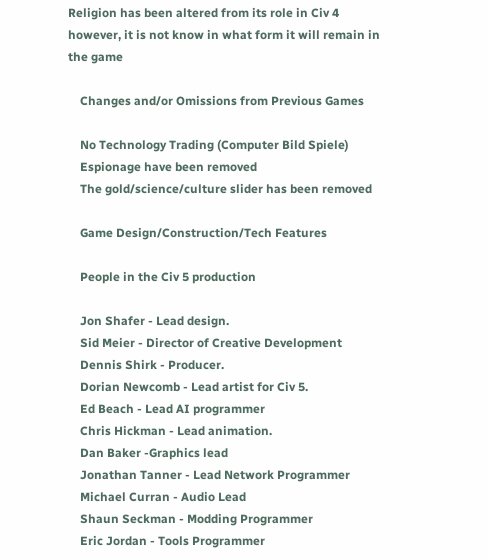Religion has been altered from its role in Civ 4 however, it is not know in what form it will remain in the game

    Changes and/or Omissions from Previous Games

    No Technology Trading (Computer Bild Spiele)
    Espionage have been removed
    The gold/science/culture slider has been removed

    Game Design/Construction/Tech Features

    People in the Civ 5 production

    Jon Shafer - Lead design.
    Sid Meier - Director of Creative Development
    Dennis Shirk - Producer.
    Dorian Newcomb - Lead artist for Civ 5.
    Ed Beach - Lead AI programmer
    Chris Hickman - Lead animation.
    Dan Baker -Graphics lead
    Jonathan Tanner - Lead Network Programmer
    Michael Curran - Audio Lead
    Shaun Seckman - Modding Programmer
    Eric Jordan - Tools Programmer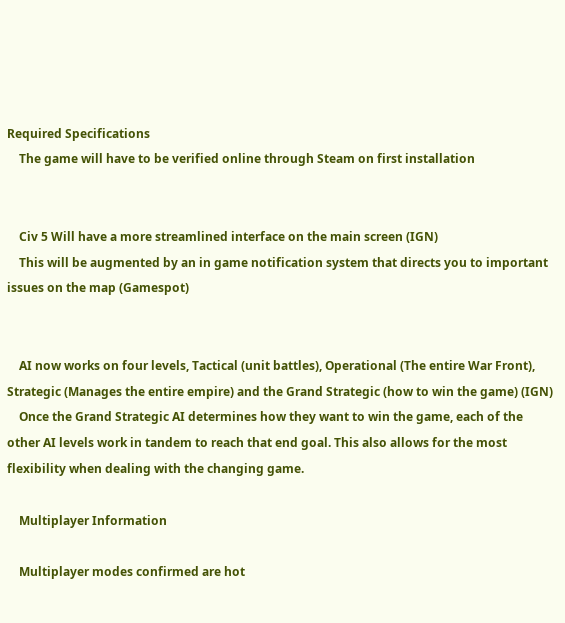Required Specifications
    The game will have to be verified online through Steam on first installation


    Civ 5 Will have a more streamlined interface on the main screen (IGN)
    This will be augmented by an in game notification system that directs you to important issues on the map (Gamespot)


    AI now works on four levels, Tactical (unit battles), Operational (The entire War Front), Strategic (Manages the entire empire) and the Grand Strategic (how to win the game) (IGN)
    Once the Grand Strategic AI determines how they want to win the game, each of the other AI levels work in tandem to reach that end goal. This also allows for the most flexibility when dealing with the changing game.

    Multiplayer Information

    Multiplayer modes confirmed are hot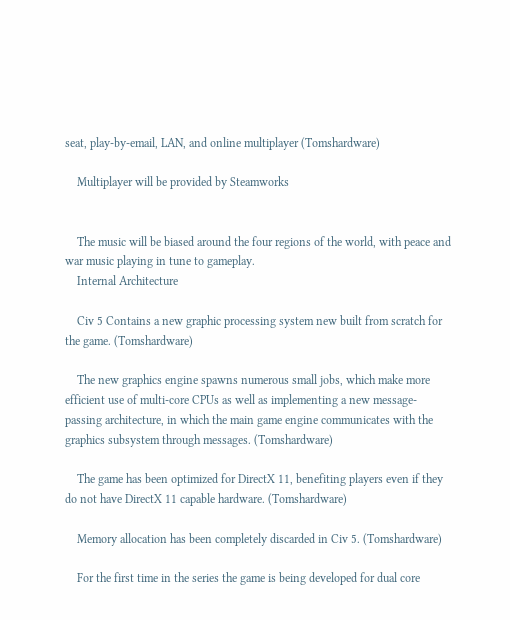seat, play-by-email, LAN, and online multiplayer (Tomshardware)

    Multiplayer will be provided by Steamworks


    The music will be biased around the four regions of the world, with peace and war music playing in tune to gameplay.
    Internal Architecture

    Civ 5 Contains a new graphic processing system new built from scratch for the game. (Tomshardware)

    The new graphics engine spawns numerous small jobs, which make more efficient use of multi-core CPUs as well as implementing a new message-passing architecture, in which the main game engine communicates with the graphics subsystem through messages. (Tomshardware)

    The game has been optimized for DirectX 11, benefiting players even if they do not have DirectX 11 capable hardware. (Tomshardware)

    Memory allocation has been completely discarded in Civ 5. (Tomshardware)

    For the first time in the series the game is being developed for dual core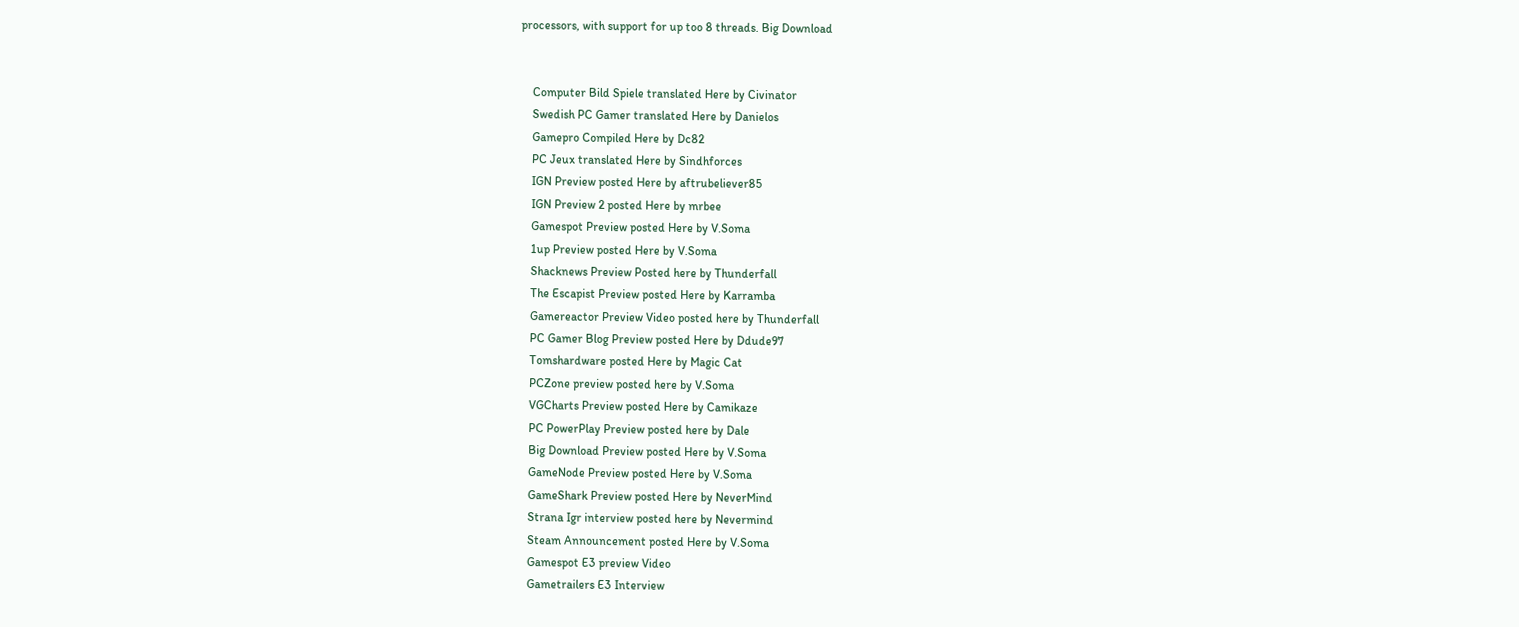processors, with support for up too 8 threads. Big Download


    Computer Bild Spiele translated Here by Civinator
    Swedish PC Gamer translated Here by Danielos
    Gamepro Compiled Here by Dc82
    PC Jeux translated Here by Sindhforces
    IGN Preview posted Here by aftrubeliever85
    IGN Preview 2 posted Here by mrbee
    Gamespot Preview posted Here by V.Soma
    1up Preview posted Here by V.Soma
    Shacknews Preview Posted here by Thunderfall
    The Escapist Preview posted Here by Karramba
    Gamereactor Preview Video posted here by Thunderfall
    PC Gamer Blog Preview posted Here by Ddude97
    Tomshardware posted Here by Magic Cat
    PCZone preview posted here by V.Soma
    VGCharts Preview posted Here by Camikaze
    PC PowerPlay Preview posted here by Dale
    Big Download Preview posted Here by V.Soma
    GameNode Preview posted Here by V.Soma
    GameShark Preview posted Here by NeverMind
    Strana Igr interview posted here by Nevermind
    Steam Announcement posted Here by V.Soma
    Gamespot E3 preview Video
    Gametrailers E3 Interview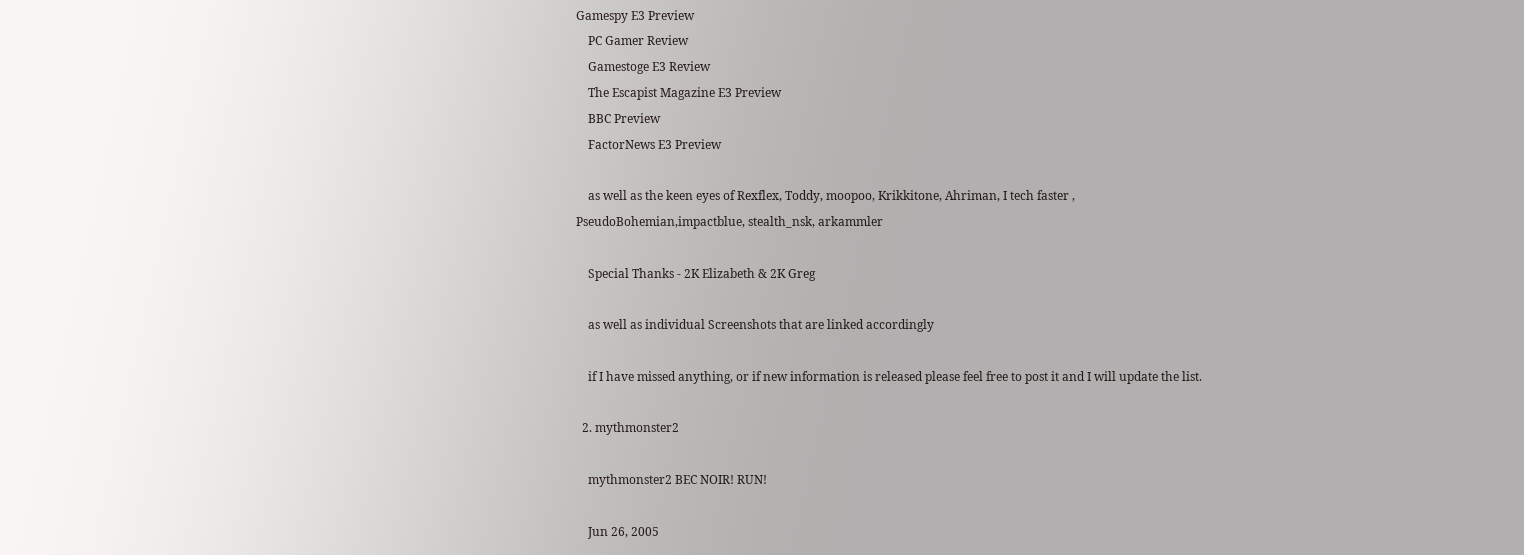Gamespy E3 Preview
    PC Gamer Review
    Gamestoge E3 Review
    The Escapist Magazine E3 Preview
    BBC Preview
    FactorNews E3 Preview

    as well as the keen eyes of Rexflex, Toddy, moopoo, Krikkitone, Ahriman, I tech faster , PseudoBohemian,impactblue, stealth_nsk, arkammler

    Special Thanks - 2K Elizabeth & 2K Greg

    as well as individual Screenshots that are linked accordingly

    if I have missed anything, or if new information is released please feel free to post it and I will update the list.

  2. mythmonster2

    mythmonster2 BEC NOIR! RUN!

    Jun 26, 2005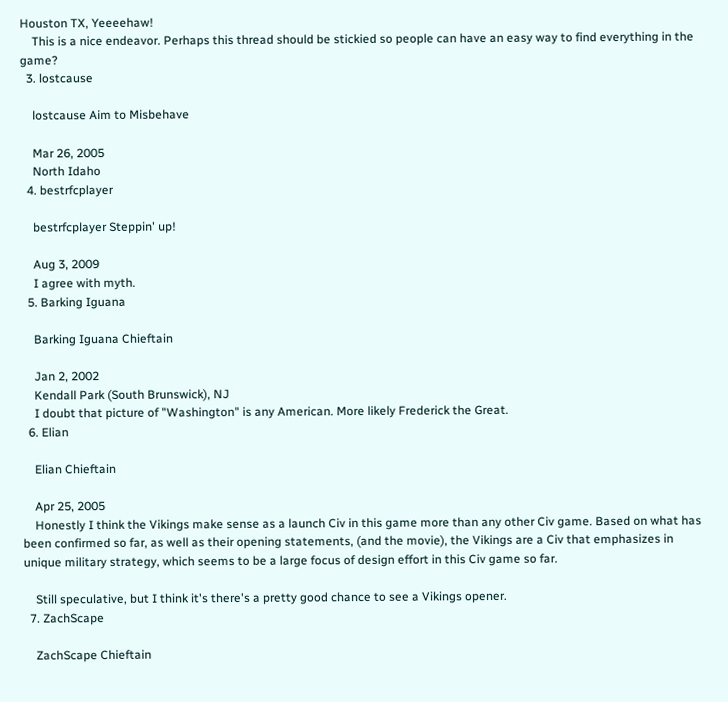Houston TX, Yeeeehaw!
    This is a nice endeavor. Perhaps this thread should be stickied so people can have an easy way to find everything in the game?
  3. lostcause

    lostcause Aim to Misbehave

    Mar 26, 2005
    North Idaho
  4. bestrfcplayer

    bestrfcplayer Steppin' up!

    Aug 3, 2009
    I agree with myth.
  5. Barking Iguana

    Barking Iguana Chieftain

    Jan 2, 2002
    Kendall Park (South Brunswick), NJ
    I doubt that picture of "Washington" is any American. More likely Frederick the Great.
  6. Elian

    Elian Chieftain

    Apr 25, 2005
    Honestly I think the Vikings make sense as a launch Civ in this game more than any other Civ game. Based on what has been confirmed so far, as well as their opening statements, (and the movie), the Vikings are a Civ that emphasizes in unique military strategy, which seems to be a large focus of design effort in this Civ game so far.

    Still speculative, but I think it's there's a pretty good chance to see a Vikings opener.
  7. ZachScape

    ZachScape Chieftain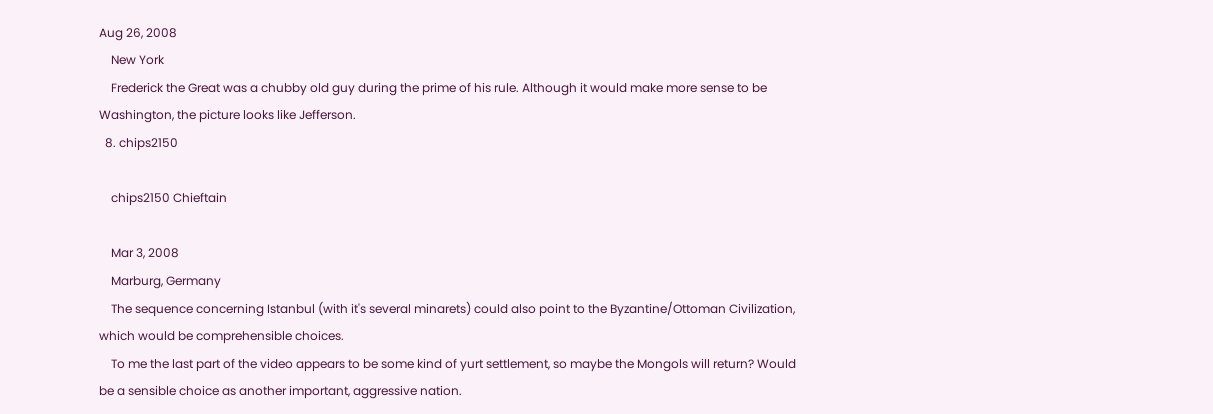Aug 26, 2008
    New York
    Frederick the Great was a chubby old guy during the prime of his rule. Although it would make more sense to be Washington, the picture looks like Jefferson.
  8. chips2150

    chips2150 Chieftain

    Mar 3, 2008
    Marburg, Germany
    The sequence concerning Istanbul (with it's several minarets) could also point to the Byzantine/Ottoman Civilization, which would be comprehensible choices.
    To me the last part of the video appears to be some kind of yurt settlement, so maybe the Mongols will return? Would be a sensible choice as another important, aggressive nation.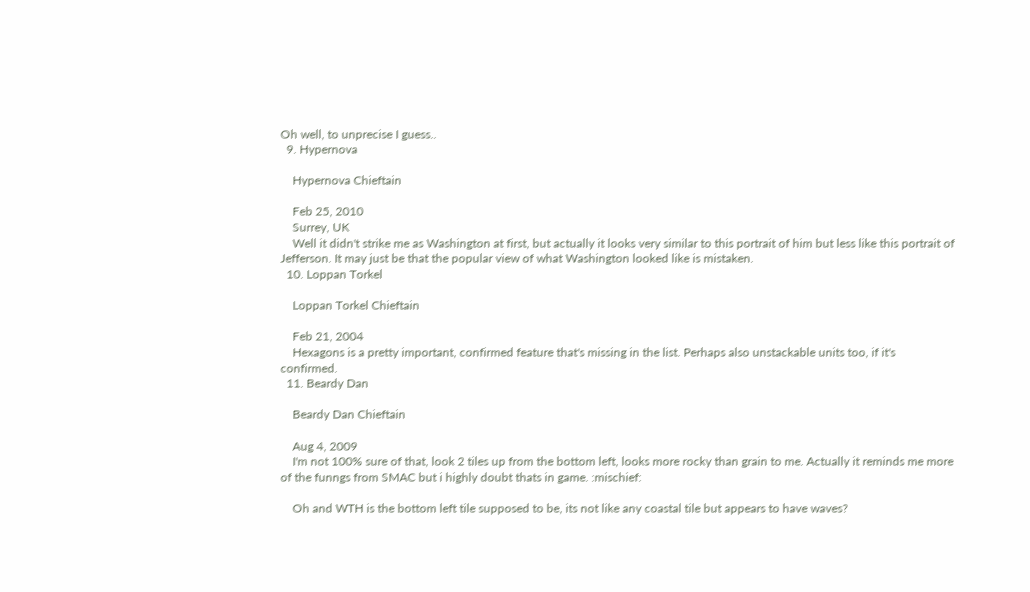Oh well, to unprecise I guess..
  9. Hypernova

    Hypernova Chieftain

    Feb 25, 2010
    Surrey, UK
    Well it didn't strike me as Washington at first, but actually it looks very similar to this portrait of him but less like this portrait of Jefferson. It may just be that the popular view of what Washington looked like is mistaken.
  10. Loppan Torkel

    Loppan Torkel Chieftain

    Feb 21, 2004
    Hexagons is a pretty important, confirmed feature that's missing in the list. Perhaps also unstackable units too, if it's confirmed.
  11. Beardy Dan

    Beardy Dan Chieftain

    Aug 4, 2009
    I'm not 100% sure of that, look 2 tiles up from the bottom left, looks more rocky than grain to me. Actually it reminds me more of the funngs from SMAC but i highly doubt thats in game. :mischief:

    Oh and WTH is the bottom left tile supposed to be, its not like any coastal tile but appears to have waves?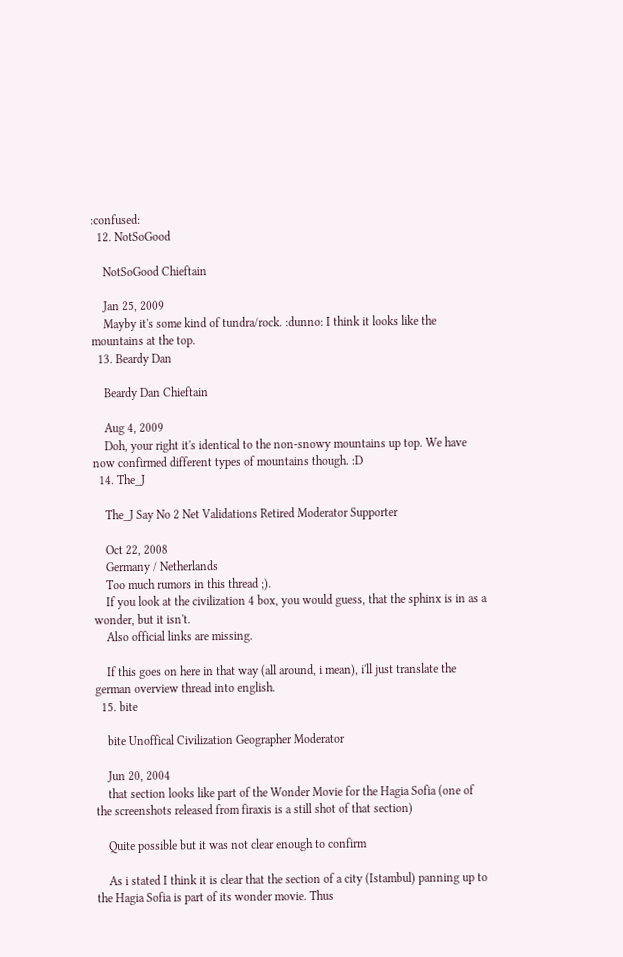:confused:
  12. NotSoGood

    NotSoGood Chieftain

    Jan 25, 2009
    Mayby it's some kind of tundra/rock. :dunno: I think it looks like the mountains at the top.
  13. Beardy Dan

    Beardy Dan Chieftain

    Aug 4, 2009
    Doh, your right it's identical to the non-snowy mountains up top. We have now confirmed different types of mountains though. :D
  14. The_J

    The_J Say No 2 Net Validations Retired Moderator Supporter

    Oct 22, 2008
    Germany / Netherlands
    Too much rumors in this thread ;).
    If you look at the civilization 4 box, you would guess, that the sphinx is in as a wonder, but it isn't.
    Also official links are missing.

    If this goes on here in that way (all around, i mean), i'll just translate the german overview thread into english.
  15. bite

    bite Unoffical Civilization Geographer Moderator

    Jun 20, 2004
    that section looks like part of the Wonder Movie for the Hagia Sofia (one of the screenshots released from firaxis is a still shot of that section)

    Quite possible but it was not clear enough to confirm

    As i stated I think it is clear that the section of a city (Istambul) panning up to the Hagia Sofia is part of its wonder movie. Thus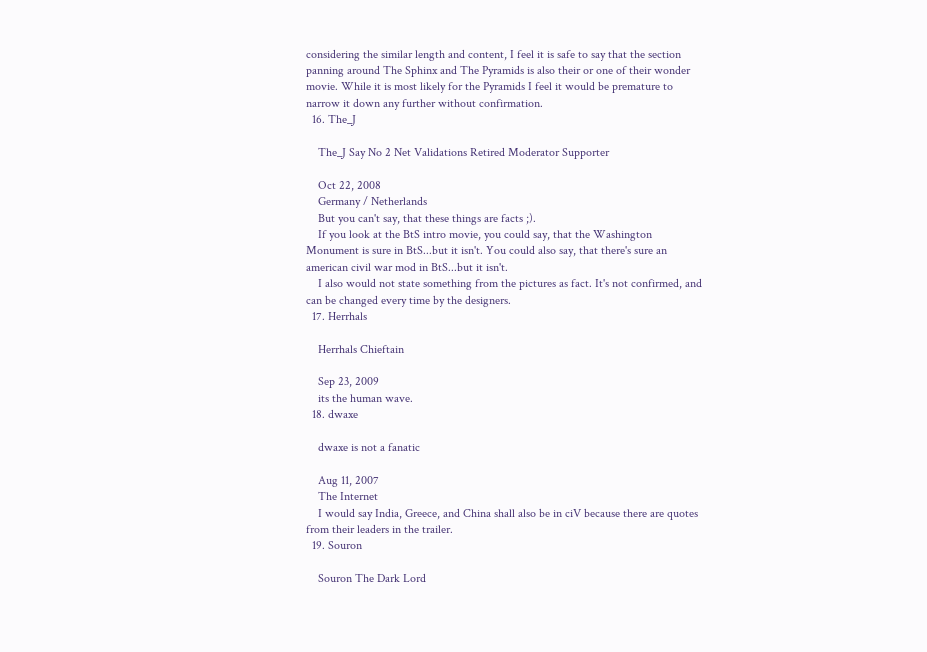considering the similar length and content, I feel it is safe to say that the section panning around The Sphinx and The Pyramids is also their or one of their wonder movie. While it is most likely for the Pyramids I feel it would be premature to narrow it down any further without confirmation.
  16. The_J

    The_J Say No 2 Net Validations Retired Moderator Supporter

    Oct 22, 2008
    Germany / Netherlands
    But you can't say, that these things are facts ;).
    If you look at the BtS intro movie, you could say, that the Washington Monument is sure in BtS...but it isn't. You could also say, that there's sure an american civil war mod in BtS...but it isn't.
    I also would not state something from the pictures as fact. It's not confirmed, and can be changed every time by the designers.
  17. Herrhals

    Herrhals Chieftain

    Sep 23, 2009
    its the human wave.
  18. dwaxe

    dwaxe is not a fanatic

    Aug 11, 2007
    The Internet
    I would say India, Greece, and China shall also be in ciV because there are quotes from their leaders in the trailer.
  19. Souron

    Souron The Dark Lord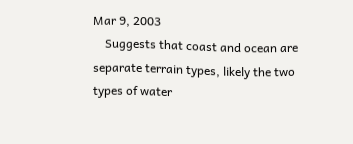Mar 9, 2003
    Suggests that coast and ocean are separate terrain types, likely the two types of water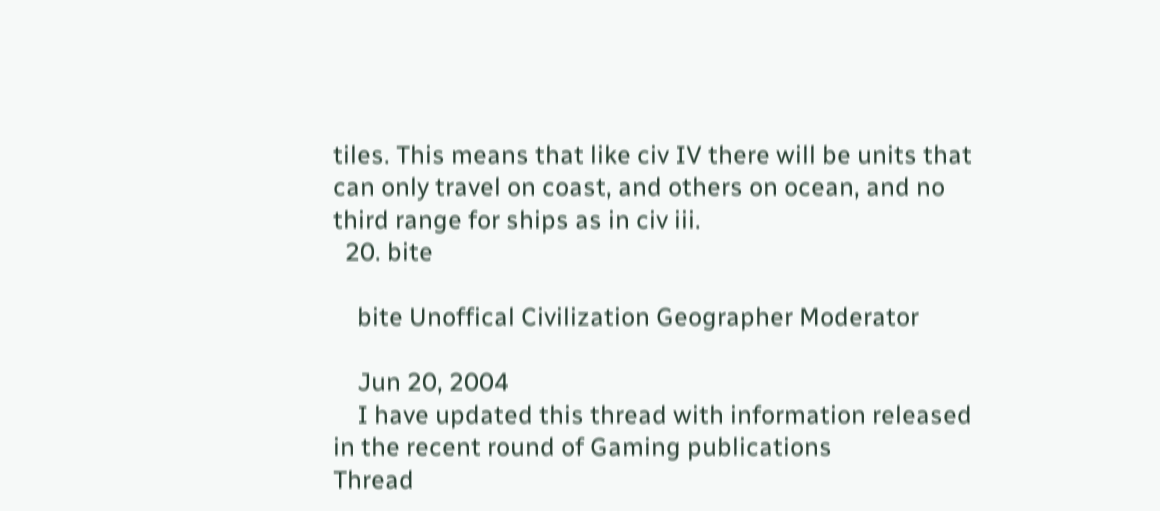tiles. This means that like civ IV there will be units that can only travel on coast, and others on ocean, and no third range for ships as in civ iii.
  20. bite

    bite Unoffical Civilization Geographer Moderator

    Jun 20, 2004
    I have updated this thread with information released in the recent round of Gaming publications
Thread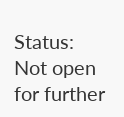Status:
Not open for further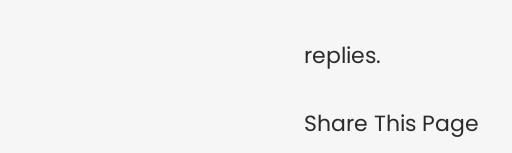replies.

Share This Page